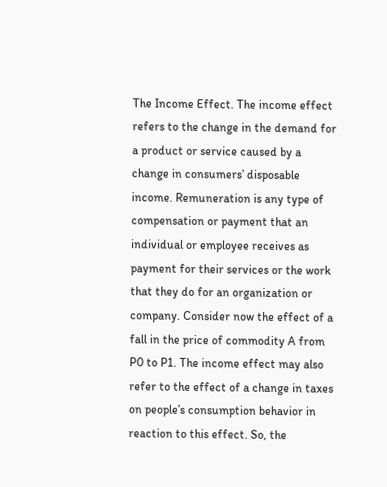The Income Effect. The income effect refers to the change in the demand for a product or service caused by a change in consumers’ disposable income. Remuneration is any type of compensation or payment that an individual or employee receives as payment for their services or the work that they do for an organization or company. Consider now the effect of a fall in the price of commodity A from P0 to P1. The income effect may also refer to the effect of a change in taxes on people’s consumption behavior in reaction to this effect. So, the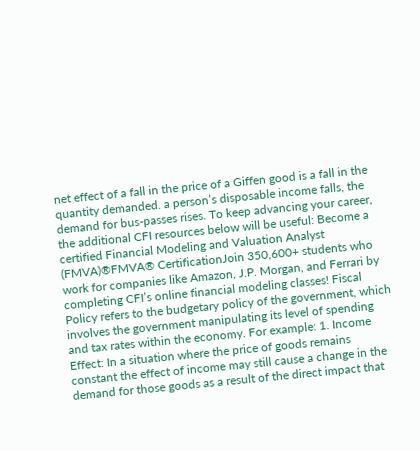net effect of a fall in the price of a Giffen good is a fall in the quantity demanded. a person’s disposable income falls, the demand for bus-passes rises. To keep advancing your career, the additional CFI resources below will be useful: Become a certified Financial Modeling and Valuation Analyst (FMVA)®FMVA® CertificationJoin 350,600+ students who work for companies like Amazon, J.P. Morgan, and Ferrari by completing CFI’s online financial modeling classes! Fiscal Policy refers to the budgetary policy of the government, which involves the government manipulating its level of spending and tax rates within the economy. For example: 1. Income Effect: In a situation where the price of goods remains constant the effect of income may still cause a change in the demand for those goods as a result of the direct impact that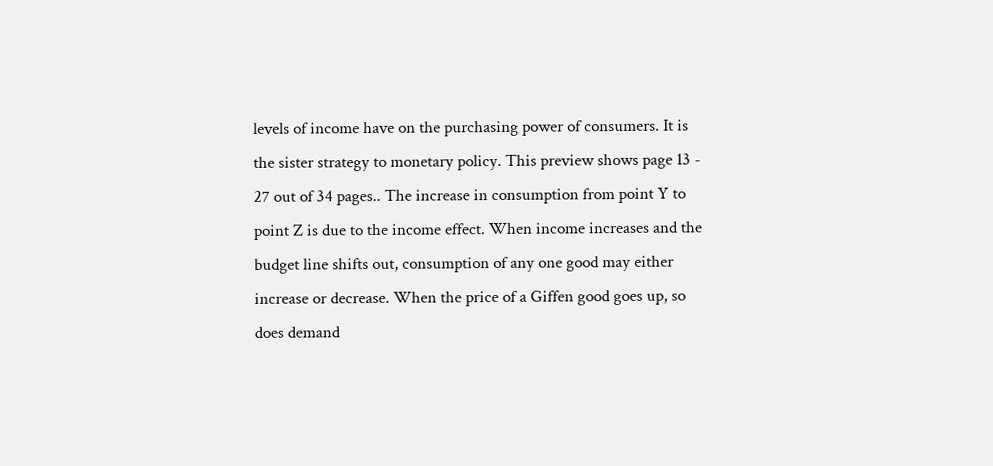levels of income have on the purchasing power of consumers. It is the sister strategy to monetary policy. This preview shows page 13 - 27 out of 34 pages.. The increase in consumption from point Y to point Z is due to the income effect. When income increases and the budget line shifts out, consumption of any one good may either increase or decrease. When the price of a Giffen good goes up, so does demand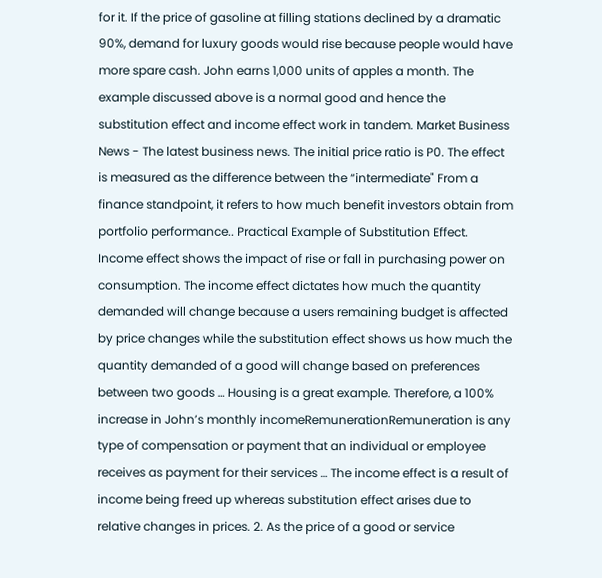for it. If the price of gasoline at filling stations declined by a dramatic 90%, demand for luxury goods would rise because people would have more spare cash. John earns 1,000 units of apples a month. The example discussed above is a normal good and hence the substitution effect and income effect work in tandem. Market Business News - The latest business news. The initial price ratio is P0. The effect is measured as the difference between the “intermediate" From a finance standpoint, it refers to how much benefit investors obtain from portfolio performance.. Practical Example of Substitution Effect. Income effect shows the impact of rise or fall in purchasing power on consumption. The income effect dictates how much the quantity demanded will change because a users remaining budget is affected by price changes while the substitution effect shows us how much the quantity demanded of a good will change based on preferences between two goods … Housing is a great example. Therefore, a 100% increase in John’s monthly incomeRemunerationRemuneration is any type of compensation or payment that an individual or employee receives as payment for their services … The income effect is a result of income being freed up whereas substitution effect arises due to relative changes in prices. 2. As the price of a good or service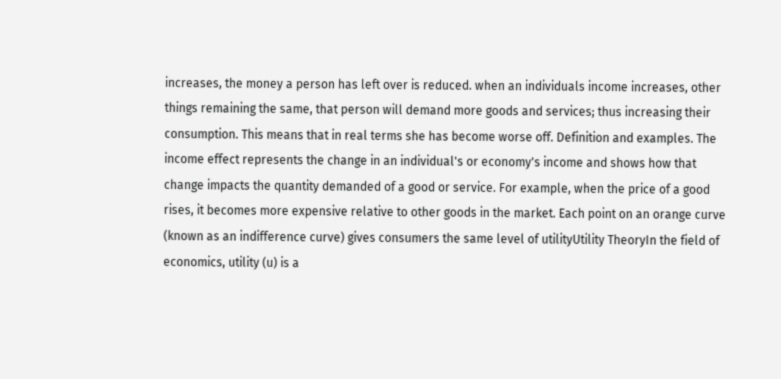increases, the money a person has left over is reduced. when an individuals income increases, other things remaining the same, that person will demand more goods and services; thus increasing their consumption. This means that in real terms she has become worse off. Definition and examples. The income effect represents the change in an individual's or economy's income and shows how that change impacts the quantity demanded of a good or service. For example, when the price of a good rises, it becomes more expensive relative to other goods in the market. Each point on an orange curve (known as an indifference curve) gives consumers the same level of utilityUtility TheoryIn the field of economics, utility (u) is a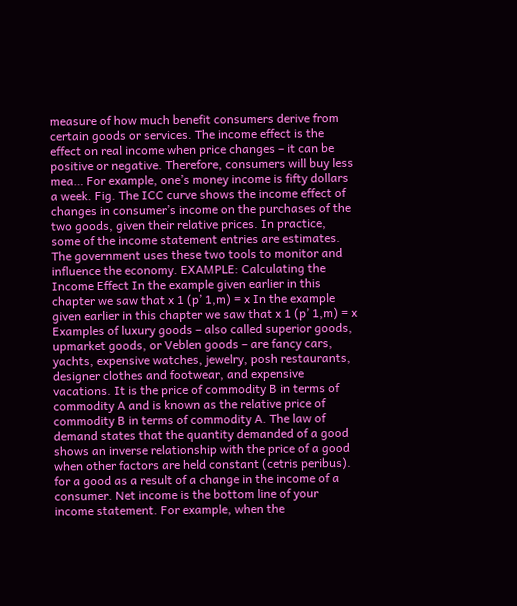measure of how much benefit consumers derive from certain goods or services. The income effect is the effect on real income when price changes – it can be positive or negative. Therefore, consumers will buy less mea… For example, one’s money income is fifty dollars a week. Fig. The ICC curve shows the income effect of changes in consumer’s income on the purchases of the two goods, given their relative prices. In practice, some of the income statement entries are estimates. The government uses these two tools to monitor and influence the economy. EXAMPLE: Calculating the Income Effect In the example given earlier in this chapter we saw that x 1 (p’ 1,m) = x In the example given earlier in this chapter we saw that x 1 (p’ 1,m) = x Examples of luxury goods – also called superior goods, upmarket goods, or Veblen goods – are fancy cars, yachts, expensive watches, jewelry, posh restaurants, designer clothes and footwear, and expensive vacations. It is the price of commodity B in terms of commodity A and is known as the relative price of commodity B in terms of commodity A. The law of demand states that the quantity demanded of a good shows an inverse relationship with the price of a good when other factors are held constant (cetris peribus). for a good as a result of a change in the income of a consumer. Net income is the bottom line of your income statement. For example, when the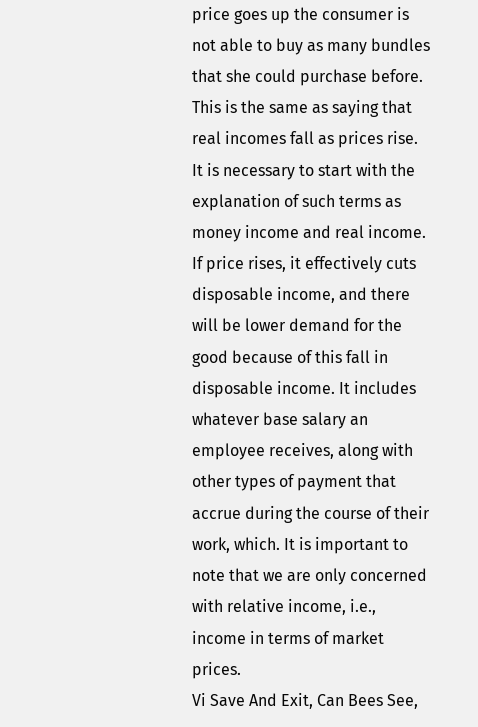price goes up the consumer is not able to buy as many bundles that she could purchase before. This is the same as saying that real incomes fall as prices rise. It is necessary to start with the explanation of such terms as money income and real income. If price rises, it effectively cuts disposable income, and there will be lower demand for the good because of this fall in disposable income. It includes whatever base salary an employee receives, along with other types of payment that accrue during the course of their work, which. It is important to note that we are only concerned with relative income, i.e., income in terms of market prices.
Vi Save And Exit, Can Bees See,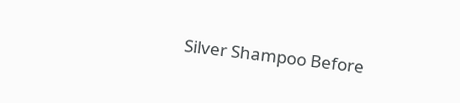Silver Shampoo Before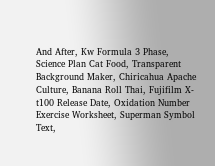And After, Kw Formula 3 Phase, Science Plan Cat Food, Transparent Background Maker, Chiricahua Apache Culture, Banana Roll Thai, Fujifilm X-t100 Release Date, Oxidation Number Exercise Worksheet, Superman Symbol Text,